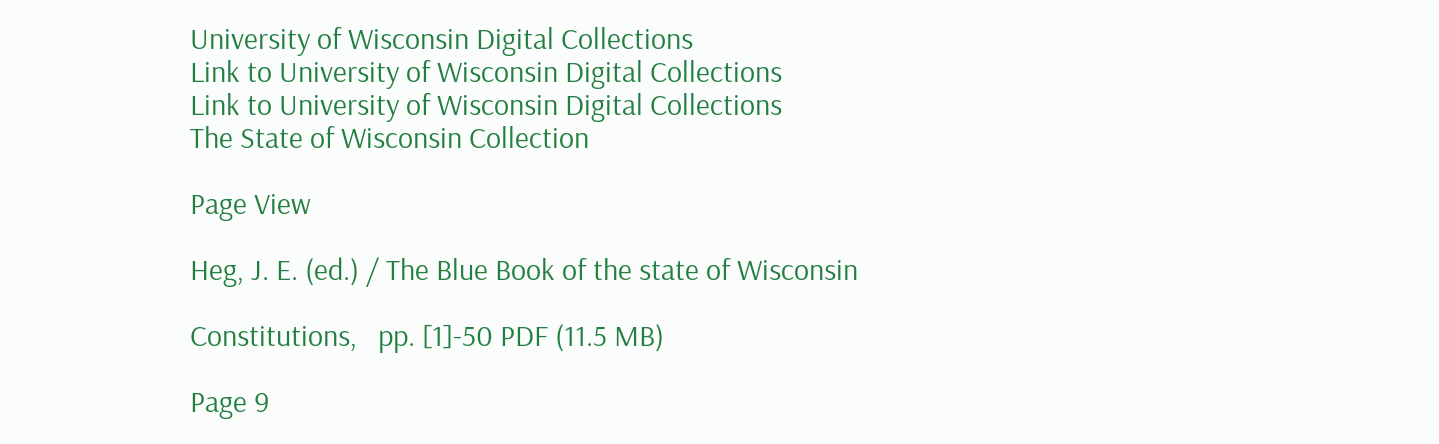University of Wisconsin Digital Collections
Link to University of Wisconsin Digital Collections
Link to University of Wisconsin Digital Collections
The State of Wisconsin Collection

Page View

Heg, J. E. (ed.) / The Blue Book of the state of Wisconsin

Constitutions,   pp. [1]-50 PDF (11.5 MB)

Page 9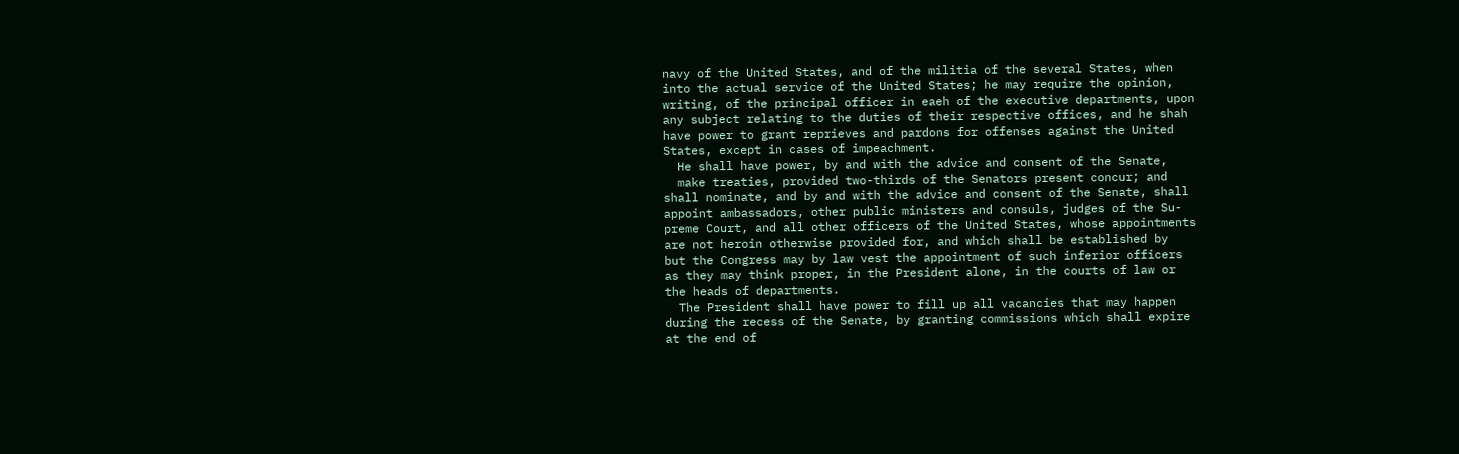navy of the United States, and of the militia of the several States, when
into the actual service of the United States; he may require the opinion,
writing, of the principal officer in eaeh of the executive departments, upon
any subject relating to the duties of their respective offices, and he shah
have power to grant reprieves and pardons for offenses against the United
States, except in cases of impeachment.
  He shall have power, by and with the advice and consent of the Senate,
  make treaties, provided two-thirds of the Senators present concur; and
shall nominate, and by and with the advice and consent of the Senate, shall
appoint ambassadors, other public ministers and consuls, judges of the Su-
preme Court, and all other officers of the United States, whose appointments
are not heroin otherwise provided for, and which shall be established by
but the Congress may by law vest the appointment of such inferior officers
as they may think proper, in the President alone, in the courts of law or
the heads of departments.
  The President shall have power to fill up all vacancies that may happen
during the recess of the Senate, by granting commissions which shall expire
at the end of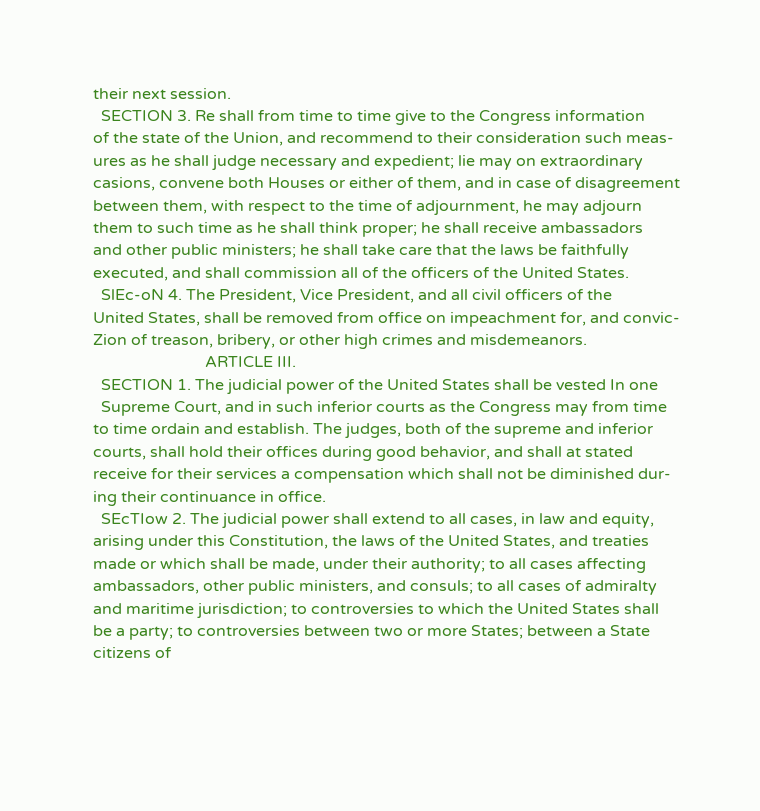their next session.
  SECTION 3. Re shall from time to time give to the Congress information
of the state of the Union, and recommend to their consideration such meas-
ures as he shall judge necessary and expedient; lie may on extraordinary
casions, convene both Houses or either of them, and in case of disagreement
between them, with respect to the time of adjournment, he may adjourn
them to such time as he shall think proper; he shall receive ambassadors
and other public ministers; he shall take care that the laws be faithfully
executed, and shall commission all of the officers of the United States.
  SlEc-oN 4. The President, Vice President, and all civil officers of the
United States, shall be removed from office on impeachment for, and convic-
Zion of treason, bribery, or other high crimes and misdemeanors.
                            ARTICLE III.
  SECTION 1. The judicial power of the United States shall be vested In one
  Supreme Court, and in such inferior courts as the Congress may from time
to time ordain and establish. The judges, both of the supreme and inferior
courts, shall hold their offices during good behavior, and shall at stated
receive for their services a compensation which shall not be diminished dur-
ing their continuance in office.
  SEcTIow 2. The judicial power shall extend to all cases, in law and equity,
arising under this Constitution, the laws of the United States, and treaties
made or which shall be made, under their authority; to all cases affecting
ambassadors, other public ministers, and consuls; to all cases of admiralty
and maritime jurisdiction; to controversies to which the United States shall
be a party; to controversies between two or more States; between a State
citizens of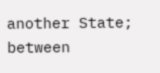another State; between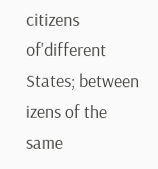citizens of'different States; between
izens of the same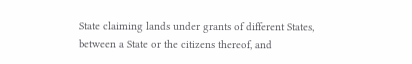State claiming lands under grants of different States,
between a State or the citizens thereof, and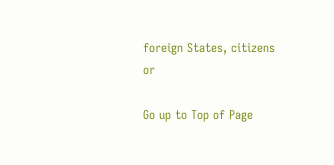foreign States, citizens or

Go up to Top of Page